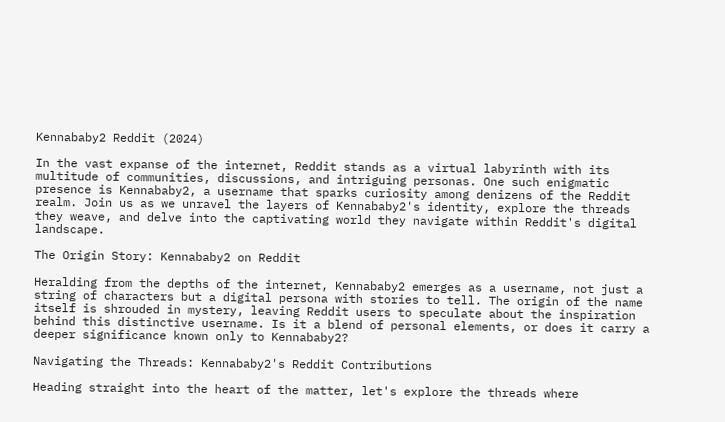Kennababy2 Reddit (2024)

In the vast expanse of the internet, Reddit stands as a virtual labyrinth with its multitude of communities, discussions, and intriguing personas. One such enigmatic presence is Kennababy2, a username that sparks curiosity among denizens of the Reddit realm. Join us as we unravel the layers of Kennababy2's identity, explore the threads they weave, and delve into the captivating world they navigate within Reddit's digital landscape.

The Origin Story: Kennababy2 on Reddit

Heralding from the depths of the internet, Kennababy2 emerges as a username, not just a string of characters but a digital persona with stories to tell. The origin of the name itself is shrouded in mystery, leaving Reddit users to speculate about the inspiration behind this distinctive username. Is it a blend of personal elements, or does it carry a deeper significance known only to Kennababy2?

Navigating the Threads: Kennababy2's Reddit Contributions

Heading straight into the heart of the matter, let's explore the threads where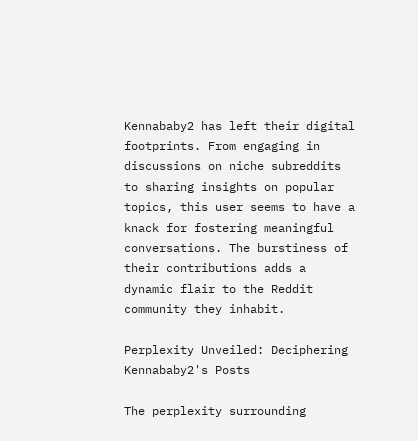Kennababy2 has left their digital footprints. From engaging in discussions on niche subreddits to sharing insights on popular topics, this user seems to have a knack for fostering meaningful conversations. The burstiness of their contributions adds a dynamic flair to the Reddit community they inhabit.

Perplexity Unveiled: Deciphering Kennababy2's Posts

The perplexity surrounding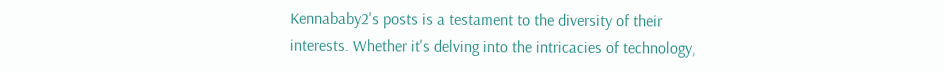Kennababy2's posts is a testament to the diversity of their interests. Whether it's delving into the intricacies of technology,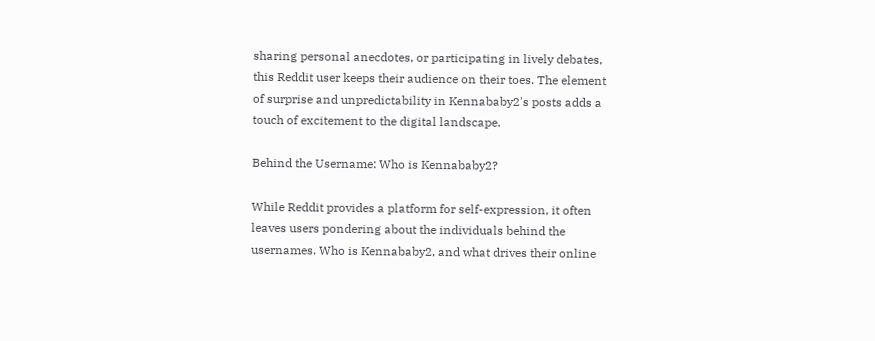sharing personal anecdotes, or participating in lively debates, this Reddit user keeps their audience on their toes. The element of surprise and unpredictability in Kennababy2's posts adds a touch of excitement to the digital landscape.

Behind the Username: Who is Kennababy2?

While Reddit provides a platform for self-expression, it often leaves users pondering about the individuals behind the usernames. Who is Kennababy2, and what drives their online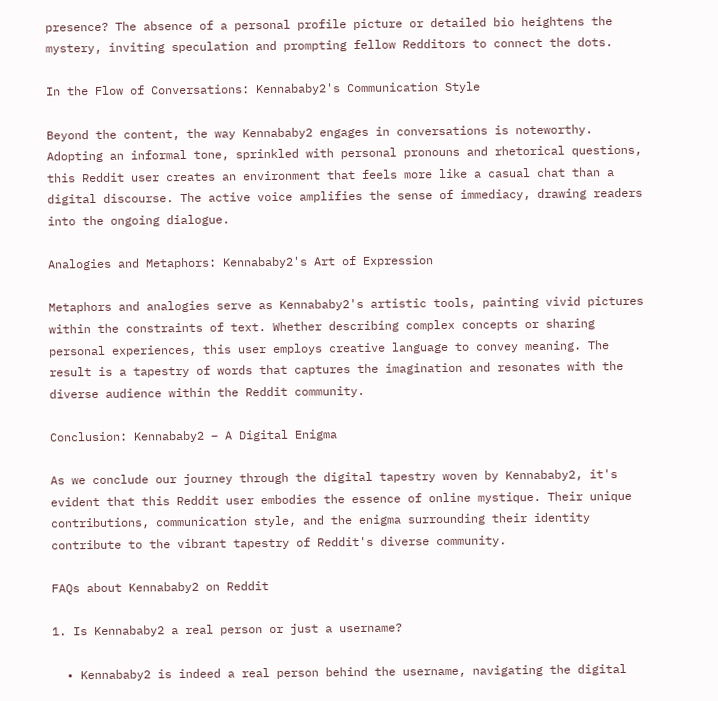presence? The absence of a personal profile picture or detailed bio heightens the mystery, inviting speculation and prompting fellow Redditors to connect the dots.

In the Flow of Conversations: Kennababy2's Communication Style

Beyond the content, the way Kennababy2 engages in conversations is noteworthy. Adopting an informal tone, sprinkled with personal pronouns and rhetorical questions, this Reddit user creates an environment that feels more like a casual chat than a digital discourse. The active voice amplifies the sense of immediacy, drawing readers into the ongoing dialogue.

Analogies and Metaphors: Kennababy2's Art of Expression

Metaphors and analogies serve as Kennababy2's artistic tools, painting vivid pictures within the constraints of text. Whether describing complex concepts or sharing personal experiences, this user employs creative language to convey meaning. The result is a tapestry of words that captures the imagination and resonates with the diverse audience within the Reddit community.

Conclusion: Kennababy2 – A Digital Enigma

As we conclude our journey through the digital tapestry woven by Kennababy2, it's evident that this Reddit user embodies the essence of online mystique. Their unique contributions, communication style, and the enigma surrounding their identity contribute to the vibrant tapestry of Reddit's diverse community.

FAQs about Kennababy2 on Reddit

1. Is Kennababy2 a real person or just a username?

  • Kennababy2 is indeed a real person behind the username, navigating the digital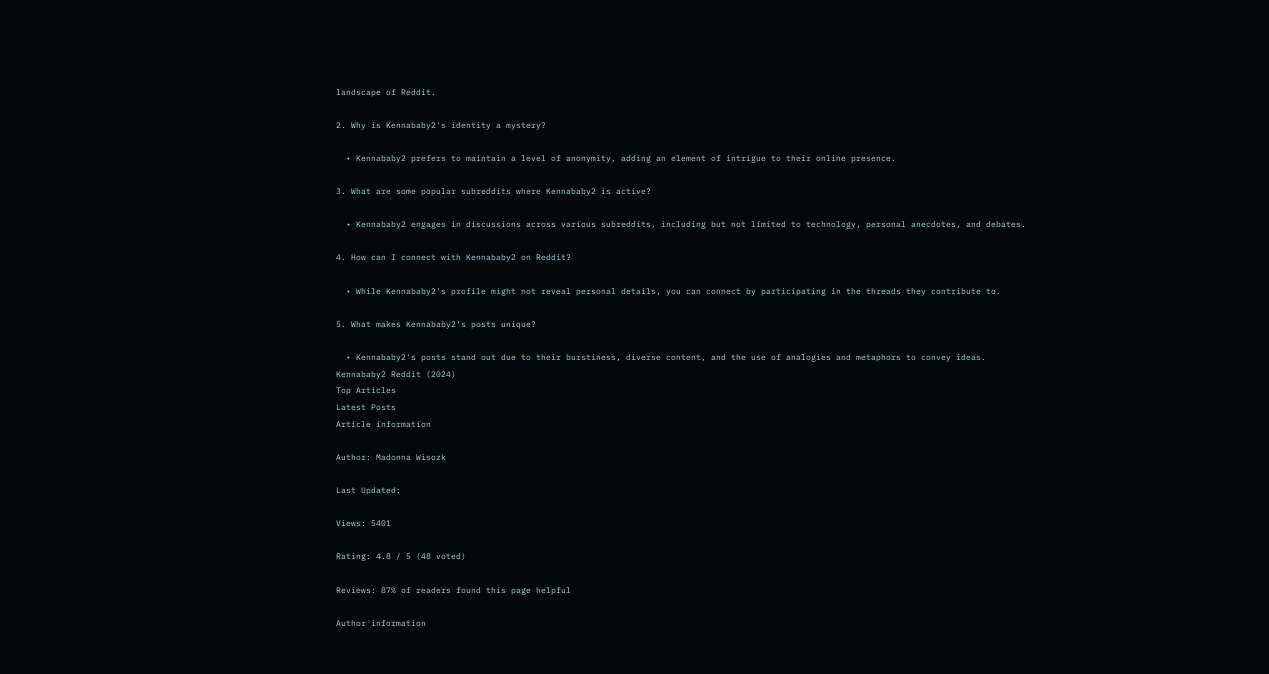landscape of Reddit.

2. Why is Kennababy2's identity a mystery?

  • Kennababy2 prefers to maintain a level of anonymity, adding an element of intrigue to their online presence.

3. What are some popular subreddits where Kennababy2 is active?

  • Kennababy2 engages in discussions across various subreddits, including but not limited to technology, personal anecdotes, and debates.

4. How can I connect with Kennababy2 on Reddit?

  • While Kennababy2's profile might not reveal personal details, you can connect by participating in the threads they contribute to.

5. What makes Kennababy2's posts unique?

  • Kennababy2's posts stand out due to their burstiness, diverse content, and the use of analogies and metaphors to convey ideas.
Kennababy2 Reddit (2024)
Top Articles
Latest Posts
Article information

Author: Madonna Wisozk

Last Updated:

Views: 5401

Rating: 4.8 / 5 (48 voted)

Reviews: 87% of readers found this page helpful

Author information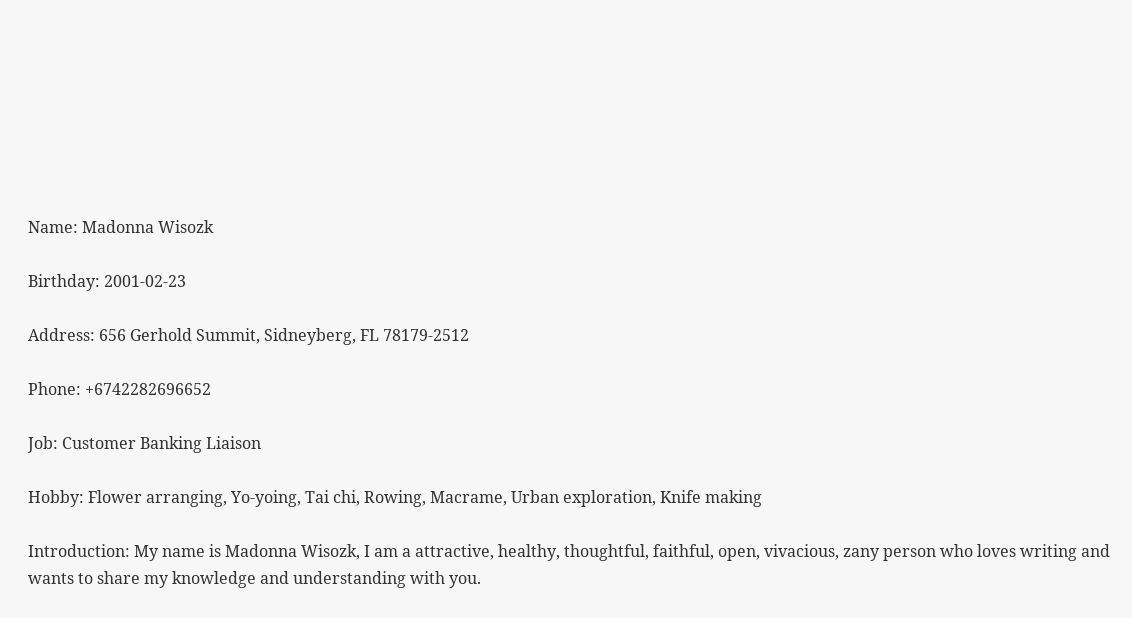Name: Madonna Wisozk

Birthday: 2001-02-23

Address: 656 Gerhold Summit, Sidneyberg, FL 78179-2512

Phone: +6742282696652

Job: Customer Banking Liaison

Hobby: Flower arranging, Yo-yoing, Tai chi, Rowing, Macrame, Urban exploration, Knife making

Introduction: My name is Madonna Wisozk, I am a attractive, healthy, thoughtful, faithful, open, vivacious, zany person who loves writing and wants to share my knowledge and understanding with you.